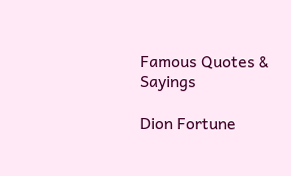Famous Quotes & Sayings

Dion Fortune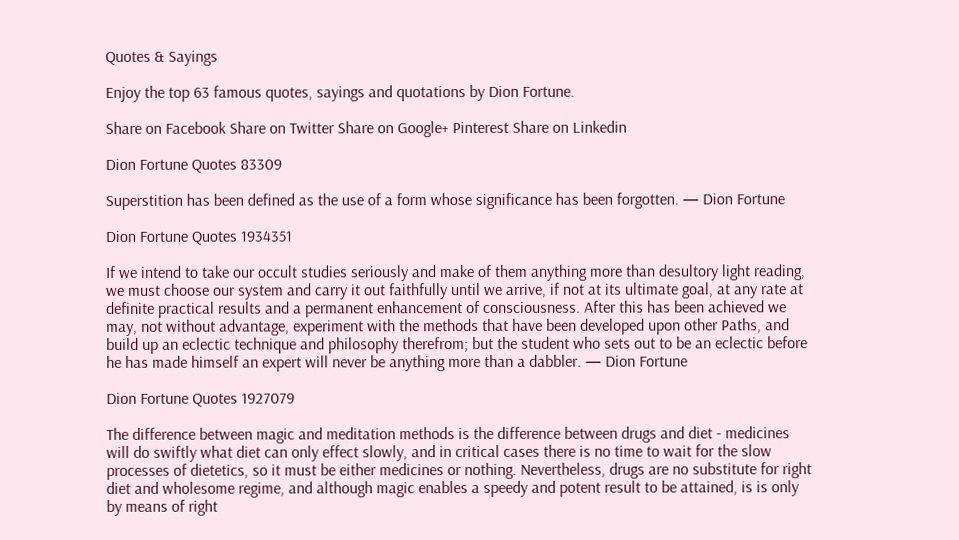Quotes & Sayings

Enjoy the top 63 famous quotes, sayings and quotations by Dion Fortune.

Share on Facebook Share on Twitter Share on Google+ Pinterest Share on Linkedin

Dion Fortune Quotes 83309

Superstition has been defined as the use of a form whose significance has been forgotten. — Dion Fortune

Dion Fortune Quotes 1934351

If we intend to take our occult studies seriously and make of them anything more than desultory light reading, we must choose our system and carry it out faithfully until we arrive, if not at its ultimate goal, at any rate at definite practical results and a permanent enhancement of consciousness. After this has been achieved we may, not without advantage, experiment with the methods that have been developed upon other Paths, and build up an eclectic technique and philosophy therefrom; but the student who sets out to be an eclectic before he has made himself an expert will never be anything more than a dabbler. — Dion Fortune

Dion Fortune Quotes 1927079

The difference between magic and meditation methods is the difference between drugs and diet - medicines will do swiftly what diet can only effect slowly, and in critical cases there is no time to wait for the slow processes of dietetics, so it must be either medicines or nothing. Nevertheless, drugs are no substitute for right diet and wholesome regime, and although magic enables a speedy and potent result to be attained, is is only by means of right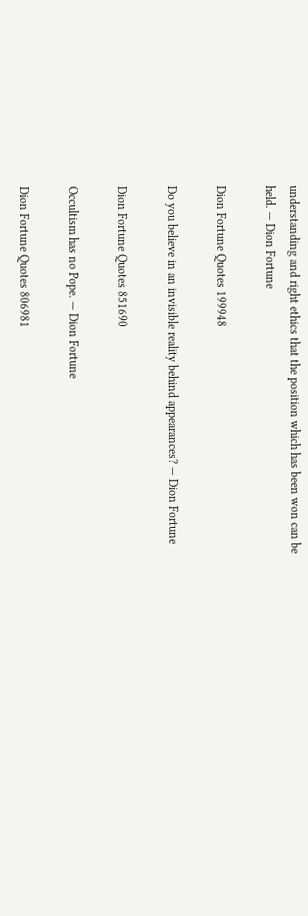understanding and right ethics that the position which has been won can be held. — Dion Fortune

Dion Fortune Quotes 199948

Do you believe in an invisible reality behind appearances? — Dion Fortune

Dion Fortune Quotes 851690

Occultism has no Pope. — Dion Fortune

Dion Fortune Quotes 806981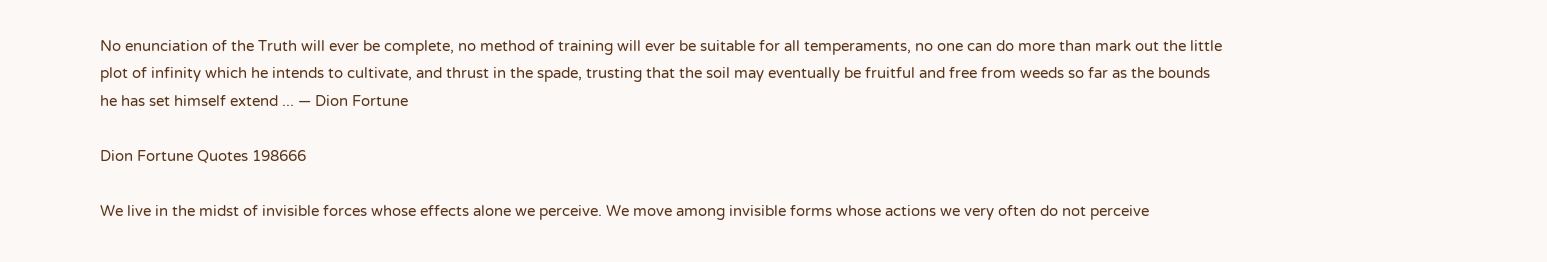No enunciation of the Truth will ever be complete, no method of training will ever be suitable for all temperaments, no one can do more than mark out the little plot of infinity which he intends to cultivate, and thrust in the spade, trusting that the soil may eventually be fruitful and free from weeds so far as the bounds he has set himself extend ... — Dion Fortune

Dion Fortune Quotes 198666

We live in the midst of invisible forces whose effects alone we perceive. We move among invisible forms whose actions we very often do not perceive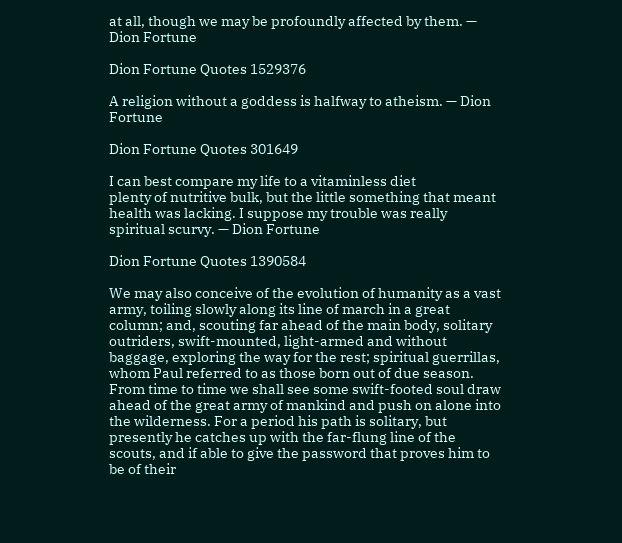at all, though we may be profoundly affected by them. — Dion Fortune

Dion Fortune Quotes 1529376

A religion without a goddess is halfway to atheism. — Dion Fortune

Dion Fortune Quotes 301649

I can best compare my life to a vitaminless diet
plenty of nutritive bulk, but the little something that meant health was lacking. I suppose my trouble was really spiritual scurvy. — Dion Fortune

Dion Fortune Quotes 1390584

We may also conceive of the evolution of humanity as a vast army, toiling slowly along its line of march in a great column; and, scouting far ahead of the main body, solitary outriders, swift-mounted, light-armed and without baggage, exploring the way for the rest; spiritual guerrillas, whom Paul referred to as those born out of due season. From time to time we shall see some swift-footed soul draw ahead of the great army of mankind and push on alone into the wilderness. For a period his path is solitary, but presently he catches up with the far-flung line of the scouts, and if able to give the password that proves him to be of their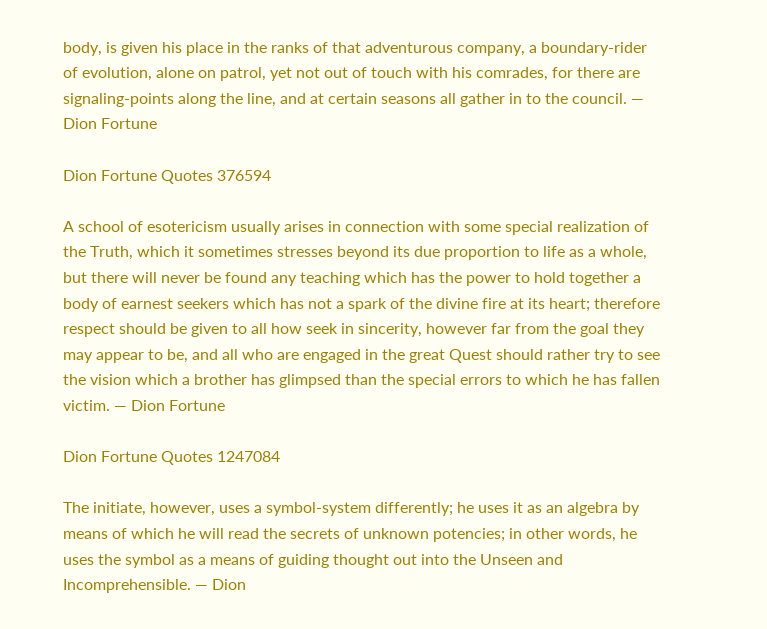body, is given his place in the ranks of that adventurous company, a boundary-rider of evolution, alone on patrol, yet not out of touch with his comrades, for there are signaling-points along the line, and at certain seasons all gather in to the council. — Dion Fortune

Dion Fortune Quotes 376594

A school of esotericism usually arises in connection with some special realization of the Truth, which it sometimes stresses beyond its due proportion to life as a whole, but there will never be found any teaching which has the power to hold together a body of earnest seekers which has not a spark of the divine fire at its heart; therefore respect should be given to all how seek in sincerity, however far from the goal they may appear to be, and all who are engaged in the great Quest should rather try to see the vision which a brother has glimpsed than the special errors to which he has fallen victim. — Dion Fortune

Dion Fortune Quotes 1247084

The initiate, however, uses a symbol-system differently; he uses it as an algebra by means of which he will read the secrets of unknown potencies; in other words, he uses the symbol as a means of guiding thought out into the Unseen and Incomprehensible. — Dion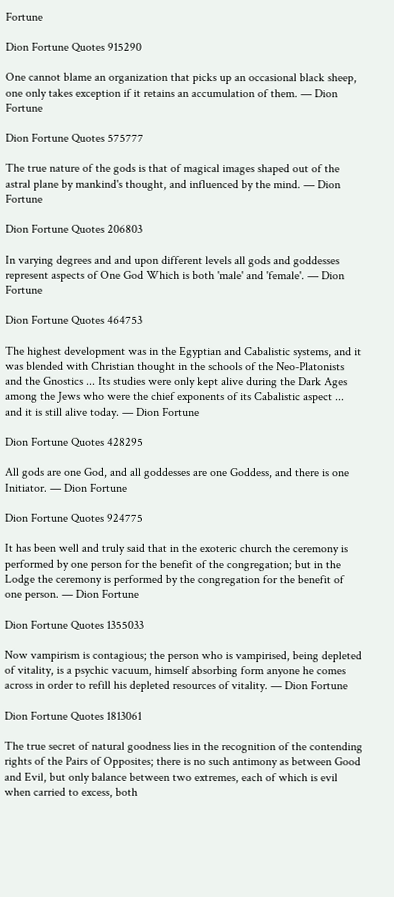Fortune

Dion Fortune Quotes 915290

One cannot blame an organization that picks up an occasional black sheep, one only takes exception if it retains an accumulation of them. — Dion Fortune

Dion Fortune Quotes 575777

The true nature of the gods is that of magical images shaped out of the astral plane by mankind's thought, and influenced by the mind. — Dion Fortune

Dion Fortune Quotes 206803

In varying degrees and and upon different levels all gods and goddesses represent aspects of One God Which is both 'male' and 'female'. — Dion Fortune

Dion Fortune Quotes 464753

The highest development was in the Egyptian and Cabalistic systems, and it was blended with Christian thought in the schools of the Neo-Platonists and the Gnostics ... Its studies were only kept alive during the Dark Ages among the Jews who were the chief exponents of its Cabalistic aspect ... and it is still alive today. — Dion Fortune

Dion Fortune Quotes 428295

All gods are one God, and all goddesses are one Goddess, and there is one Initiator. — Dion Fortune

Dion Fortune Quotes 924775

It has been well and truly said that in the exoteric church the ceremony is performed by one person for the benefit of the congregation; but in the Lodge the ceremony is performed by the congregation for the benefit of one person. — Dion Fortune

Dion Fortune Quotes 1355033

Now vampirism is contagious; the person who is vampirised, being depleted of vitality, is a psychic vacuum, himself absorbing form anyone he comes across in order to refill his depleted resources of vitality. — Dion Fortune

Dion Fortune Quotes 1813061

The true secret of natural goodness lies in the recognition of the contending rights of the Pairs of Opposites; there is no such antimony as between Good and Evil, but only balance between two extremes, each of which is evil when carried to excess, both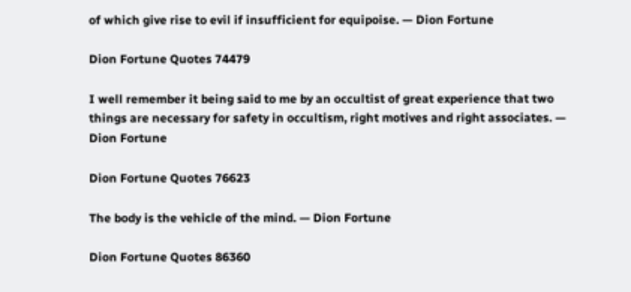of which give rise to evil if insufficient for equipoise. — Dion Fortune

Dion Fortune Quotes 74479

I well remember it being said to me by an occultist of great experience that two things are necessary for safety in occultism, right motives and right associates. — Dion Fortune

Dion Fortune Quotes 76623

The body is the vehicle of the mind. — Dion Fortune

Dion Fortune Quotes 86360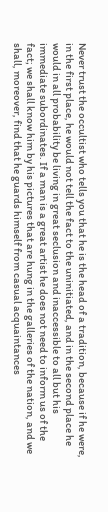Never trust the occultist who tells you that he is the head of a tradition, because if he were, in the first place, he would not tell the fact to the uninitiated, and in the second place he would in all probability be living in great seclusion and inaccessible to all but his immediate subordinates. If a man is a great artist he does not need to inform us of the fact; we shall know him by his pictures that are hung in the galleries of the nation, and we shall, moreover, find that he guards himself from casual acquaintances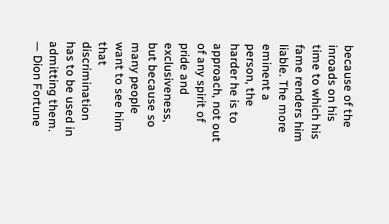because of the inroads on his time to which his fame renders him liable. The more eminent a person, the harder he is to approach, not out of any spirit of pride and exclusiveness, but because so many people want to see him that discrimination has to be used in admitting them. — Dion Fortune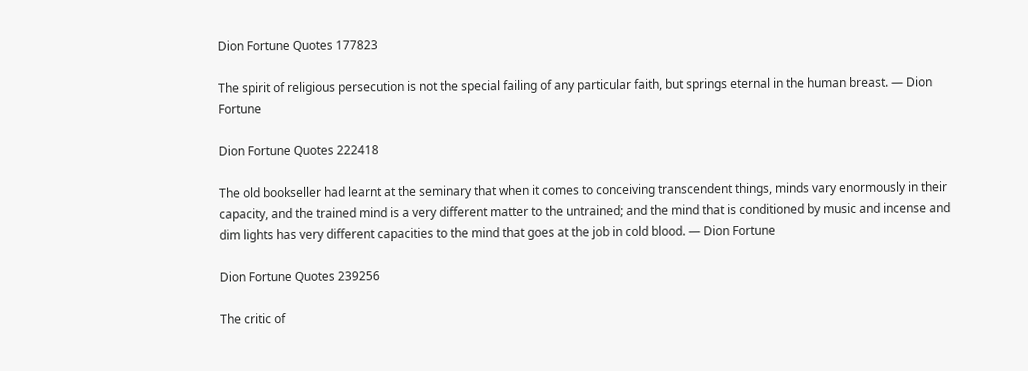Dion Fortune Quotes 177823

The spirit of religious persecution is not the special failing of any particular faith, but springs eternal in the human breast. — Dion Fortune

Dion Fortune Quotes 222418

The old bookseller had learnt at the seminary that when it comes to conceiving transcendent things, minds vary enormously in their capacity, and the trained mind is a very different matter to the untrained; and the mind that is conditioned by music and incense and dim lights has very different capacities to the mind that goes at the job in cold blood. — Dion Fortune

Dion Fortune Quotes 239256

The critic of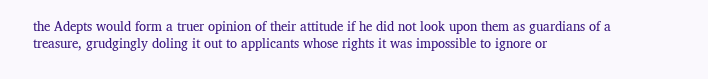the Adepts would form a truer opinion of their attitude if he did not look upon them as guardians of a treasure, grudgingly doling it out to applicants whose rights it was impossible to ignore or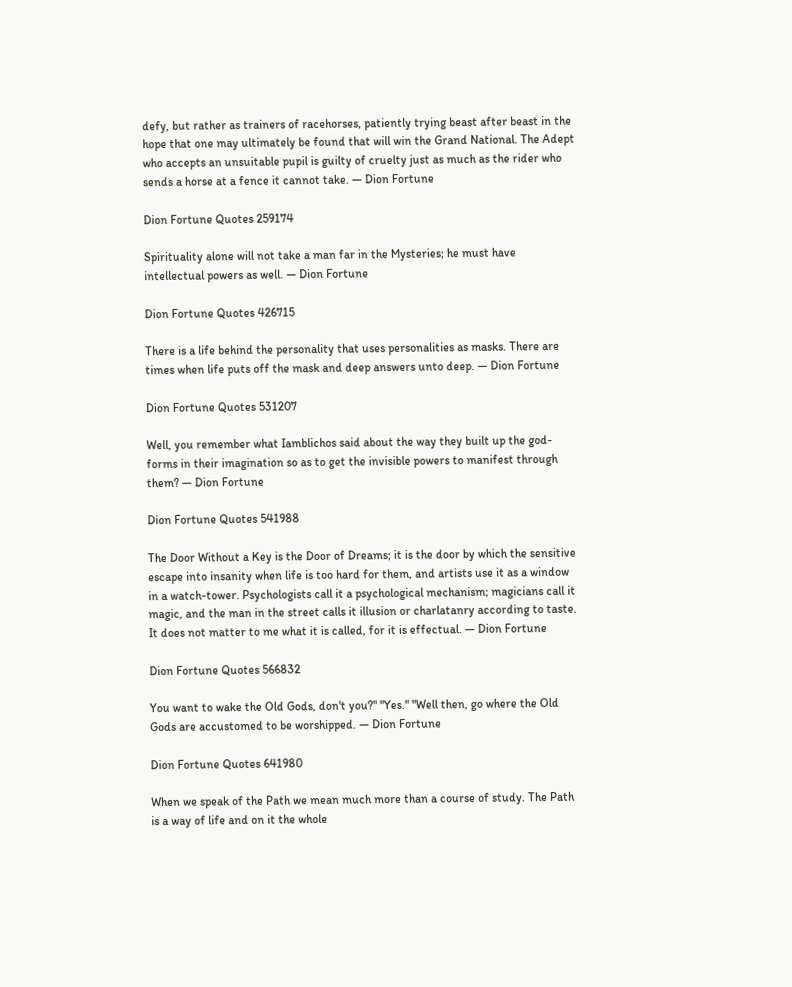defy, but rather as trainers of racehorses, patiently trying beast after beast in the hope that one may ultimately be found that will win the Grand National. The Adept who accepts an unsuitable pupil is guilty of cruelty just as much as the rider who sends a horse at a fence it cannot take. — Dion Fortune

Dion Fortune Quotes 259174

Spirituality alone will not take a man far in the Mysteries; he must have intellectual powers as well. — Dion Fortune

Dion Fortune Quotes 426715

There is a life behind the personality that uses personalities as masks. There are times when life puts off the mask and deep answers unto deep. — Dion Fortune

Dion Fortune Quotes 531207

Well, you remember what Iamblichos said about the way they built up the god-forms in their imagination so as to get the invisible powers to manifest through them? — Dion Fortune

Dion Fortune Quotes 541988

The Door Without a Key is the Door of Dreams; it is the door by which the sensitive escape into insanity when life is too hard for them, and artists use it as a window in a watch-tower. Psychologists call it a psychological mechanism; magicians call it magic, and the man in the street calls it illusion or charlatanry according to taste. It does not matter to me what it is called, for it is effectual. — Dion Fortune

Dion Fortune Quotes 566832

You want to wake the Old Gods, don't you?" "Yes." "Well then, go where the Old Gods are accustomed to be worshipped. — Dion Fortune

Dion Fortune Quotes 641980

When we speak of the Path we mean much more than a course of study. The Path is a way of life and on it the whole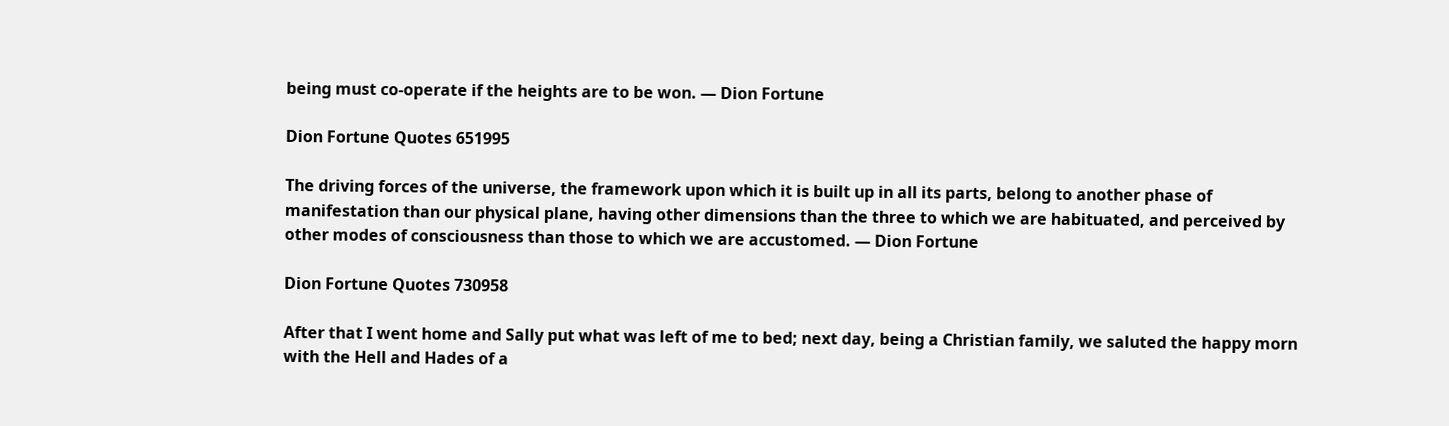being must co-operate if the heights are to be won. — Dion Fortune

Dion Fortune Quotes 651995

The driving forces of the universe, the framework upon which it is built up in all its parts, belong to another phase of manifestation than our physical plane, having other dimensions than the three to which we are habituated, and perceived by other modes of consciousness than those to which we are accustomed. — Dion Fortune

Dion Fortune Quotes 730958

After that I went home and Sally put what was left of me to bed; next day, being a Christian family, we saluted the happy morn with the Hell and Hades of a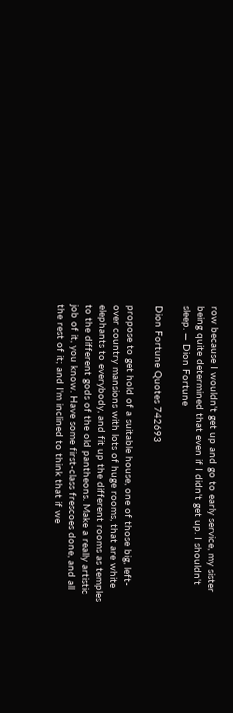row because I wouldn't get up and go to early service, my sister being quite determined that even if I didn't get up. I shouldn't sleep. — Dion Fortune

Dion Fortune Quotes 742693

propose to get hold of a suitable house, one of those big, left-over country mansions with lots of huge rooms, that are white elephants to everybody, and fit up the different rooms as temples to the different gods of the old pantheons. Make a really artistic job of it, you know. Have some first-class frescoes done, and all the rest of it; and I'm inclined to think that if we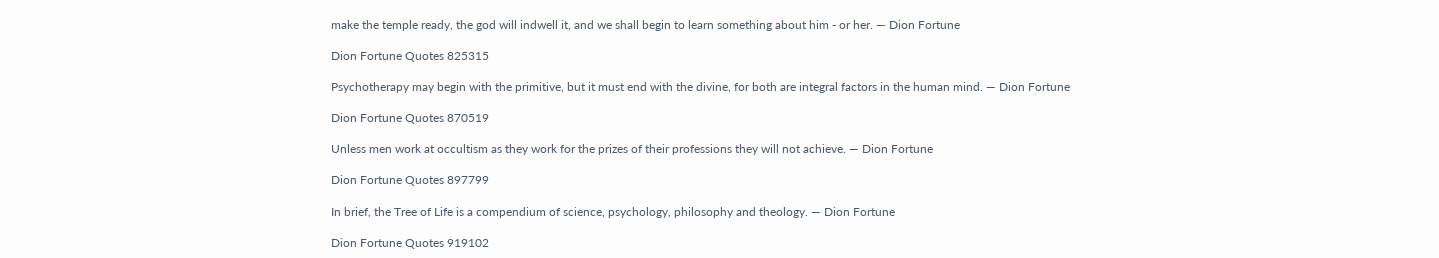make the temple ready, the god will indwell it, and we shall begin to learn something about him - or her. — Dion Fortune

Dion Fortune Quotes 825315

Psychotherapy may begin with the primitive, but it must end with the divine, for both are integral factors in the human mind. — Dion Fortune

Dion Fortune Quotes 870519

Unless men work at occultism as they work for the prizes of their professions they will not achieve. — Dion Fortune

Dion Fortune Quotes 897799

In brief, the Tree of Life is a compendium of science, psychology, philosophy and theology. — Dion Fortune

Dion Fortune Quotes 919102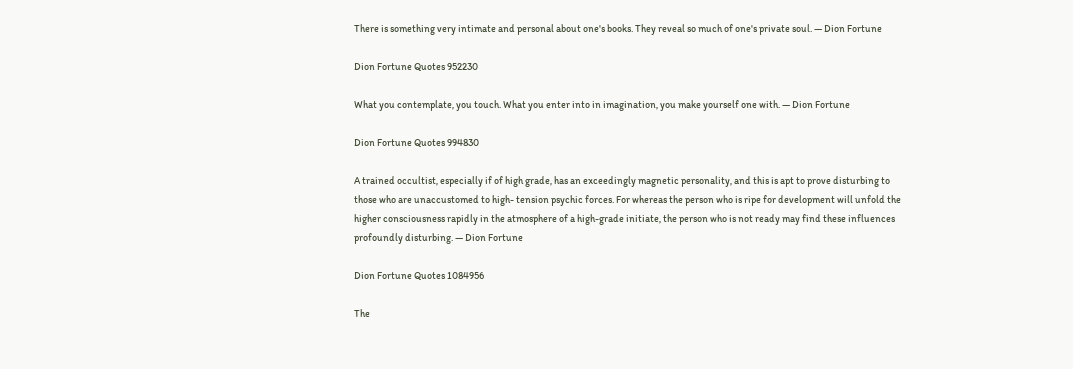There is something very intimate and personal about one's books. They reveal so much of one's private soul. — Dion Fortune

Dion Fortune Quotes 952230

What you contemplate, you touch. What you enter into in imagination, you make yourself one with. — Dion Fortune

Dion Fortune Quotes 994830

A trained occultist, especially if of high grade, has an exceedingly magnetic personality, and this is apt to prove disturbing to those who are unaccustomed to high- tension psychic forces. For whereas the person who is ripe for development will unfold the higher consciousness rapidly in the atmosphere of a high-grade initiate, the person who is not ready may find these influences profoundly disturbing. — Dion Fortune

Dion Fortune Quotes 1084956

The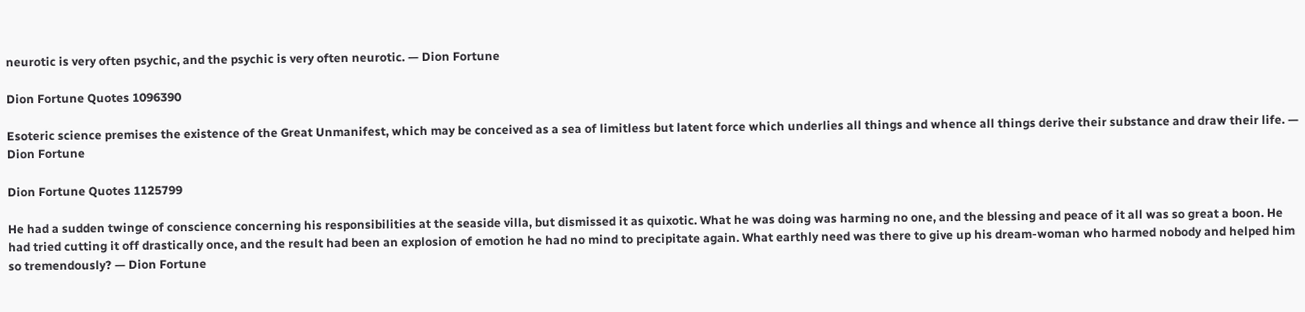neurotic is very often psychic, and the psychic is very often neurotic. — Dion Fortune

Dion Fortune Quotes 1096390

Esoteric science premises the existence of the Great Unmanifest, which may be conceived as a sea of limitless but latent force which underlies all things and whence all things derive their substance and draw their life. — Dion Fortune

Dion Fortune Quotes 1125799

He had a sudden twinge of conscience concerning his responsibilities at the seaside villa, but dismissed it as quixotic. What he was doing was harming no one, and the blessing and peace of it all was so great a boon. He had tried cutting it off drastically once, and the result had been an explosion of emotion he had no mind to precipitate again. What earthly need was there to give up his dream-woman who harmed nobody and helped him so tremendously? — Dion Fortune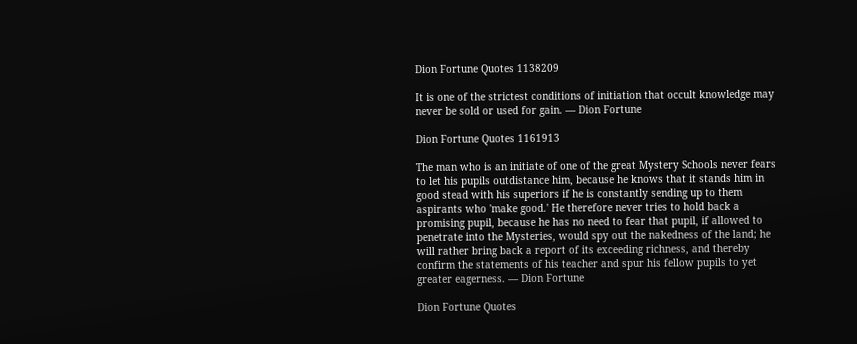Dion Fortune Quotes 1138209

It is one of the strictest conditions of initiation that occult knowledge may never be sold or used for gain. — Dion Fortune

Dion Fortune Quotes 1161913

The man who is an initiate of one of the great Mystery Schools never fears to let his pupils outdistance him, because he knows that it stands him in good stead with his superiors if he is constantly sending up to them aspirants who 'make good.' He therefore never tries to hold back a promising pupil, because he has no need to fear that pupil, if allowed to penetrate into the Mysteries, would spy out the nakedness of the land; he will rather bring back a report of its exceeding richness, and thereby confirm the statements of his teacher and spur his fellow pupils to yet greater eagerness. — Dion Fortune

Dion Fortune Quotes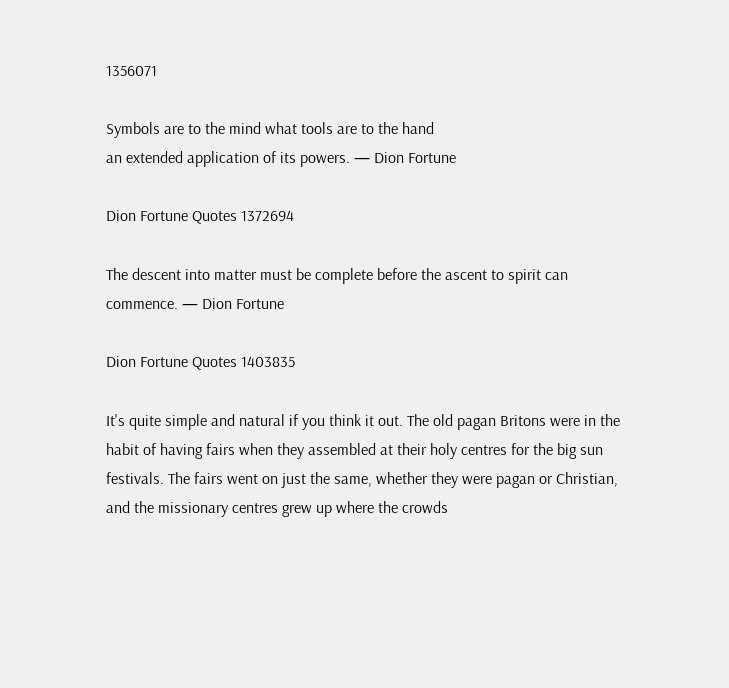1356071

Symbols are to the mind what tools are to the hand
an extended application of its powers. — Dion Fortune

Dion Fortune Quotes 1372694

The descent into matter must be complete before the ascent to spirit can commence. — Dion Fortune

Dion Fortune Quotes 1403835

It's quite simple and natural if you think it out. The old pagan Britons were in the habit of having fairs when they assembled at their holy centres for the big sun festivals. The fairs went on just the same, whether they were pagan or Christian, and the missionary centres grew up where the crowds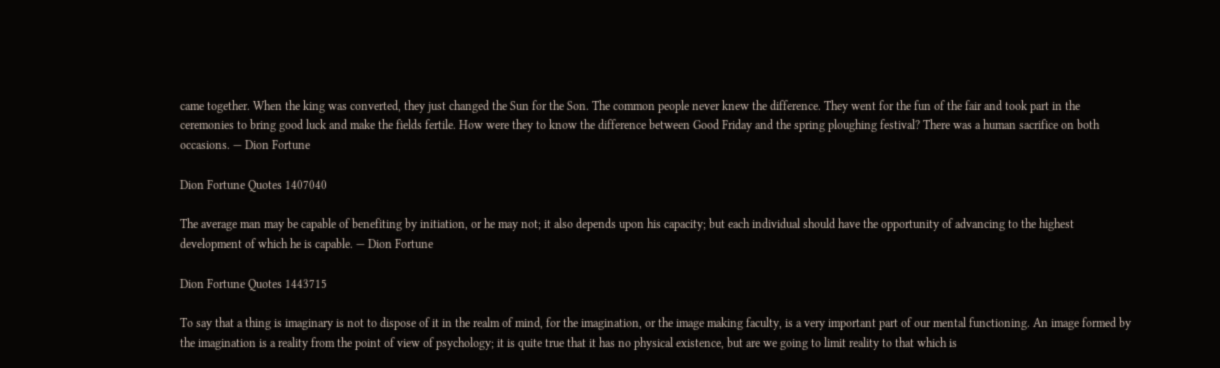came together. When the king was converted, they just changed the Sun for the Son. The common people never knew the difference. They went for the fun of the fair and took part in the ceremonies to bring good luck and make the fields fertile. How were they to know the difference between Good Friday and the spring ploughing festival? There was a human sacrifice on both occasions. — Dion Fortune

Dion Fortune Quotes 1407040

The average man may be capable of benefiting by initiation, or he may not; it also depends upon his capacity; but each individual should have the opportunity of advancing to the highest development of which he is capable. — Dion Fortune

Dion Fortune Quotes 1443715

To say that a thing is imaginary is not to dispose of it in the realm of mind, for the imagination, or the image making faculty, is a very important part of our mental functioning. An image formed by the imagination is a reality from the point of view of psychology; it is quite true that it has no physical existence, but are we going to limit reality to that which is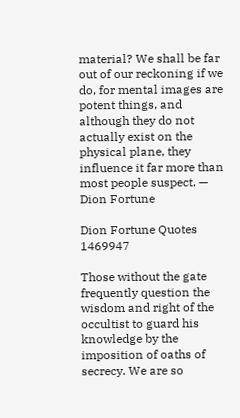material? We shall be far out of our reckoning if we do, for mental images are potent things, and although they do not actually exist on the physical plane, they influence it far more than most people suspect. — Dion Fortune

Dion Fortune Quotes 1469947

Those without the gate frequently question the wisdom and right of the occultist to guard his knowledge by the imposition of oaths of secrecy. We are so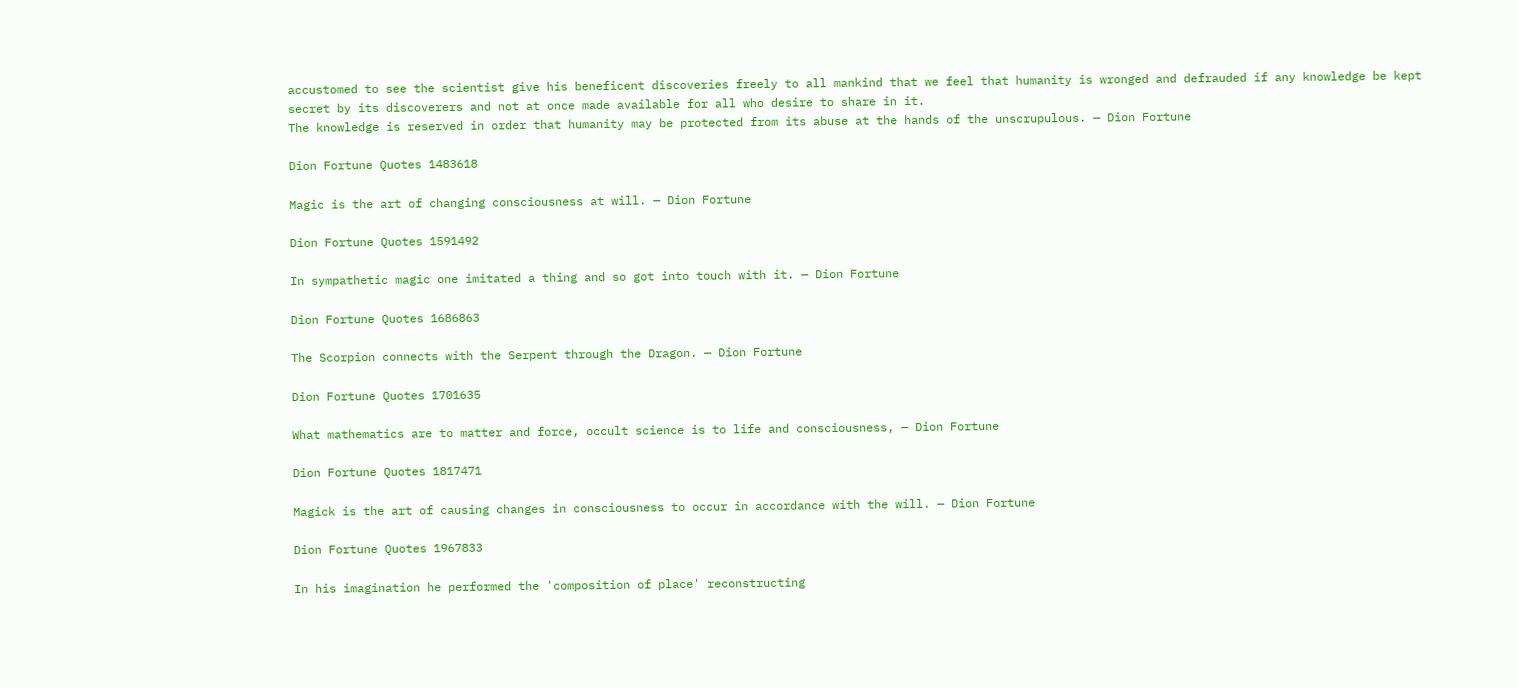accustomed to see the scientist give his beneficent discoveries freely to all mankind that we feel that humanity is wronged and defrauded if any knowledge be kept secret by its discoverers and not at once made available for all who desire to share in it.
The knowledge is reserved in order that humanity may be protected from its abuse at the hands of the unscrupulous. — Dion Fortune

Dion Fortune Quotes 1483618

Magic is the art of changing consciousness at will. — Dion Fortune

Dion Fortune Quotes 1591492

In sympathetic magic one imitated a thing and so got into touch with it. — Dion Fortune

Dion Fortune Quotes 1686863

The Scorpion connects with the Serpent through the Dragon. — Dion Fortune

Dion Fortune Quotes 1701635

What mathematics are to matter and force, occult science is to life and consciousness, — Dion Fortune

Dion Fortune Quotes 1817471

Magick is the art of causing changes in consciousness to occur in accordance with the will. — Dion Fortune

Dion Fortune Quotes 1967833

In his imagination he performed the 'composition of place' reconstructing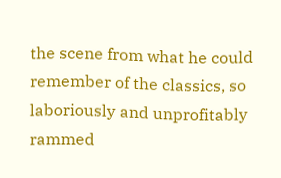the scene from what he could remember of the classics, so laboriously and unprofitably rammed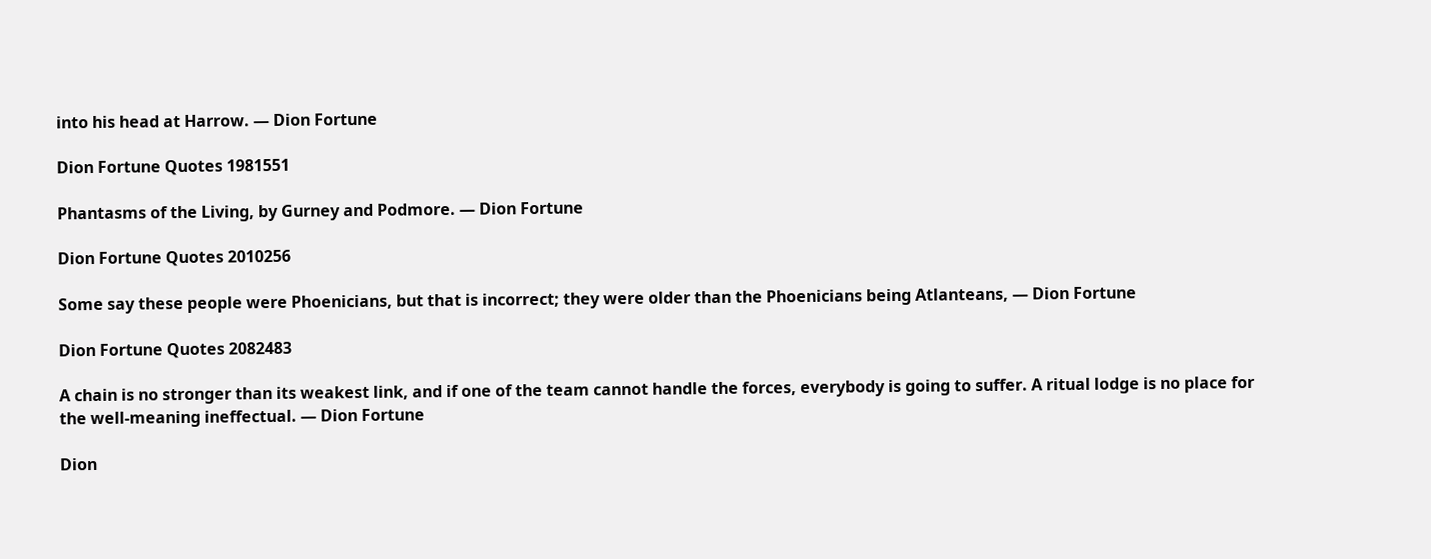into his head at Harrow. — Dion Fortune

Dion Fortune Quotes 1981551

Phantasms of the Living, by Gurney and Podmore. — Dion Fortune

Dion Fortune Quotes 2010256

Some say these people were Phoenicians, but that is incorrect; they were older than the Phoenicians being Atlanteans, — Dion Fortune

Dion Fortune Quotes 2082483

A chain is no stronger than its weakest link, and if one of the team cannot handle the forces, everybody is going to suffer. A ritual lodge is no place for the well-meaning ineffectual. — Dion Fortune

Dion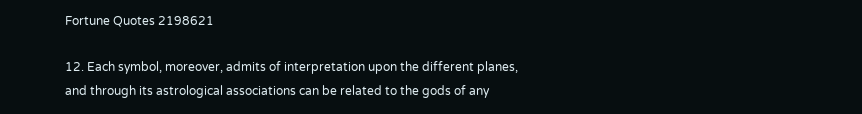Fortune Quotes 2198621

12. Each symbol, moreover, admits of interpretation upon the different planes, and through its astrological associations can be related to the gods of any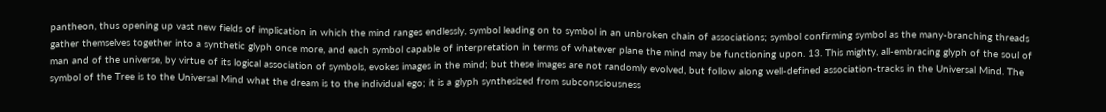pantheon, thus opening up vast new fields of implication in which the mind ranges endlessly, symbol leading on to symbol in an unbroken chain of associations; symbol confirming symbol as the many-branching threads gather themselves together into a synthetic glyph once more, and each symbol capable of interpretation in terms of whatever plane the mind may be functioning upon. 13. This mighty, all-embracing glyph of the soul of man and of the universe, by virtue of its logical association of symbols, evokes images in the mind; but these images are not randomly evolved, but follow along well-defined association-tracks in the Universal Mind. The symbol of the Tree is to the Universal Mind what the dream is to the individual ego; it is a glyph synthesized from subconsciousness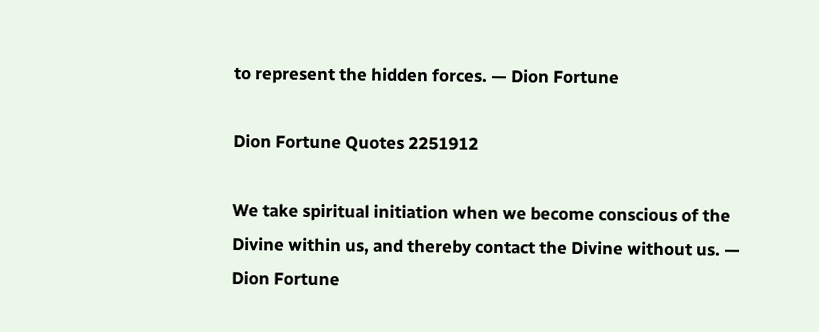to represent the hidden forces. — Dion Fortune

Dion Fortune Quotes 2251912

We take spiritual initiation when we become conscious of the Divine within us, and thereby contact the Divine without us. — Dion Fortune